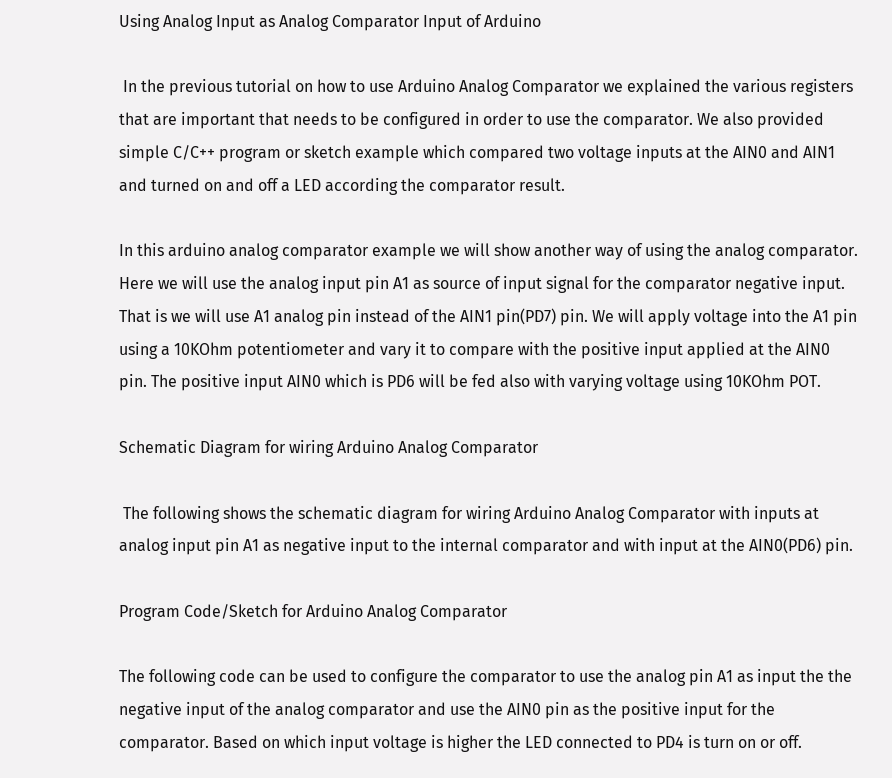Using Analog Input as Analog Comparator Input of Arduino

 In the previous tutorial on how to use Arduino Analog Comparator we explained the various registers that are important that needs to be configured in order to use the comparator. We also provided simple C/C++ program or sketch example which compared two voltage inputs at the AIN0 and AIN1 and turned on and off a LED according the comparator result.

In this arduino analog comparator example we will show another way of using the analog comparator. Here we will use the analog input pin A1 as source of input signal for the comparator negative input. That is we will use A1 analog pin instead of the AIN1 pin(PD7) pin. We will apply voltage into the A1 pin using a 10KOhm potentiometer and vary it to compare with the positive input applied at the AIN0 pin. The positive input AIN0 which is PD6 will be fed also with varying voltage using 10KOhm POT.

Schematic Diagram for wiring Arduino Analog Comparator

 The following shows the schematic diagram for wiring Arduino Analog Comparator with inputs at analog input pin A1 as negative input to the internal comparator and with input at the AIN0(PD6) pin.

Program Code/Sketch for Arduino Analog Comparator

The following code can be used to configure the comparator to use the analog pin A1 as input the the negative input of the analog comparator and use the AIN0 pin as the positive input for the comparator. Based on which input voltage is higher the LED connected to PD4 is turn on or off.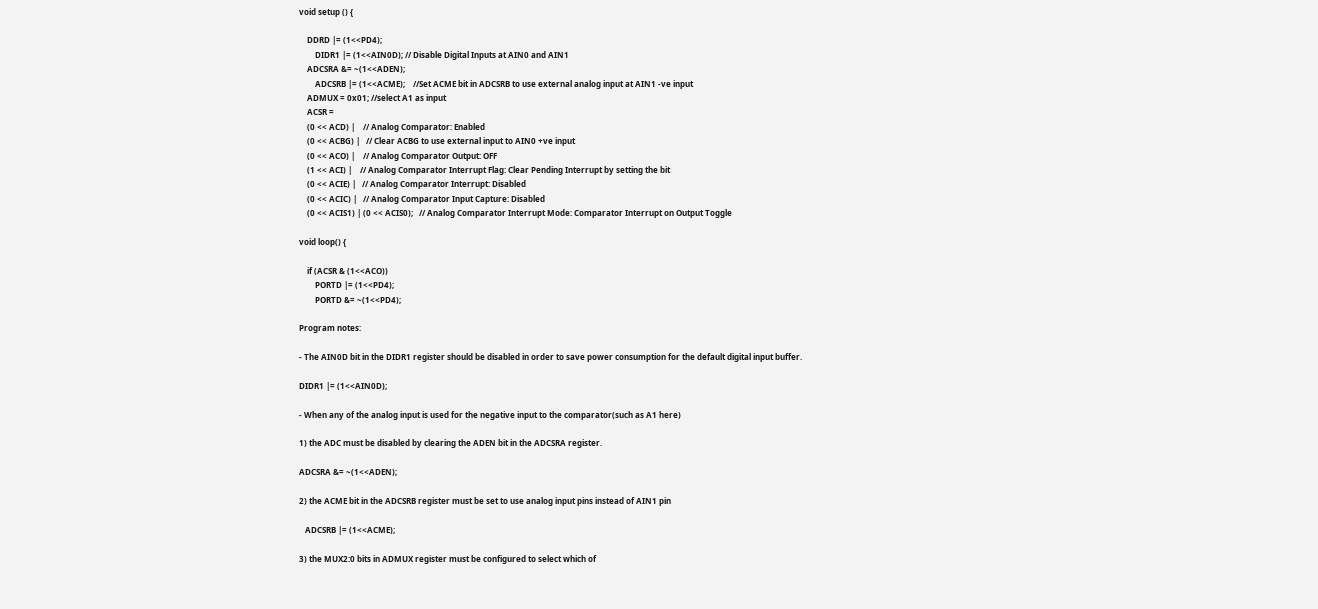void setup () {

    DDRD |= (1<<PD4);
        DIDR1 |= (1<<AIN0D); // Disable Digital Inputs at AIN0 and AIN1
    ADCSRA &= ~(1<<ADEN);
        ADCSRB |= (1<<ACME);    //Set ACME bit in ADCSRB to use external analog input at AIN1 -ve input
    ADMUX = 0x01; //select A1 as input
    ACSR =
    (0 << ACD) |    // Analog Comparator: Enabled
    (0 << ACBG) |   // Clear ACBG to use external input to AIN0 +ve input
    (0 << ACO) |    // Analog Comparator Output: OFF
    (1 << ACI) |    // Analog Comparator Interrupt Flag: Clear Pending Interrupt by setting the bit
    (0 << ACIE) |   // Analog Comparator Interrupt: Disabled
    (0 << ACIC) |   // Analog Comparator Input Capture: Disabled
    (0 << ACIS1) | (0 << ACIS0);   // Analog Comparator Interrupt Mode: Comparator Interrupt on Output Toggle

void loop() {

    if (ACSR & (1<<ACO))
        PORTD |= (1<<PD4);
        PORTD &= ~(1<<PD4);

Program notes:

- The AIN0D bit in the DIDR1 register should be disabled in order to save power consumption for the default digital input buffer.

DIDR1 |= (1<<AIN0D);

- When any of the analog input is used for the negative input to the comparator(such as A1 here)

1) the ADC must be disabled by clearing the ADEN bit in the ADCSRA register.

ADCSRA &= ~(1<<ADEN);

2) the ACME bit in the ADCSRB register must be set to use analog input pins instead of AIN1 pin

   ADCSRB |= (1<<ACME);

3) the MUX2:0 bits in ADMUX register must be configured to select which of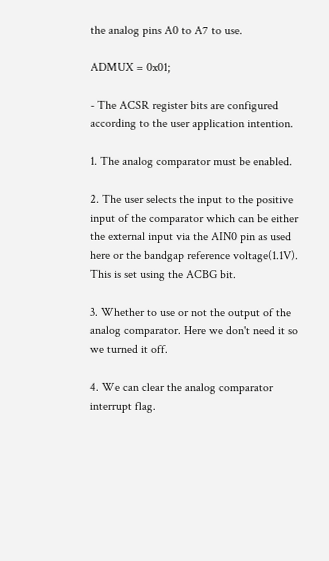the analog pins A0 to A7 to use.

ADMUX = 0x01;

- The ACSR register bits are configured according to the user application intention.

1. The analog comparator must be enabled.

2. The user selects the input to the positive input of the comparator which can be either the external input via the AIN0 pin as used here or the bandgap reference voltage(1.1V). This is set using the ACBG bit.

3. Whether to use or not the output of the analog comparator. Here we don't need it so we turned it off.

4. We can clear the analog comparator interrupt flag.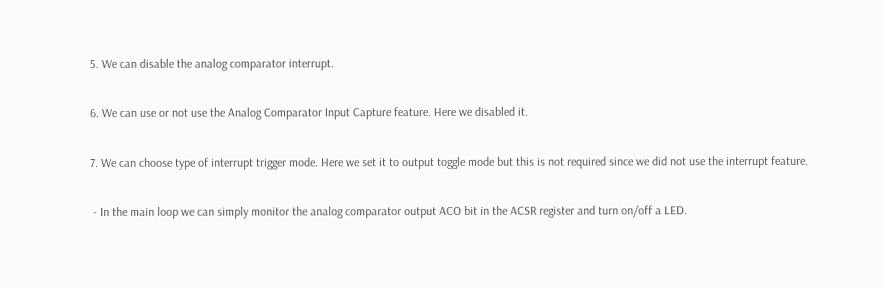5. We can disable the analog comparator interrupt.

6. We can use or not use the Analog Comparator Input Capture feature. Here we disabled it.

7. We can choose type of interrupt trigger mode. Here we set it to output toggle mode but this is not required since we did not use the interrupt feature.

 - In the main loop we can simply monitor the analog comparator output ACO bit in the ACSR register and turn on/off a LED.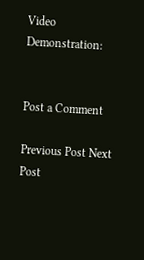Video Demonstration:


Post a Comment

Previous Post Next Post